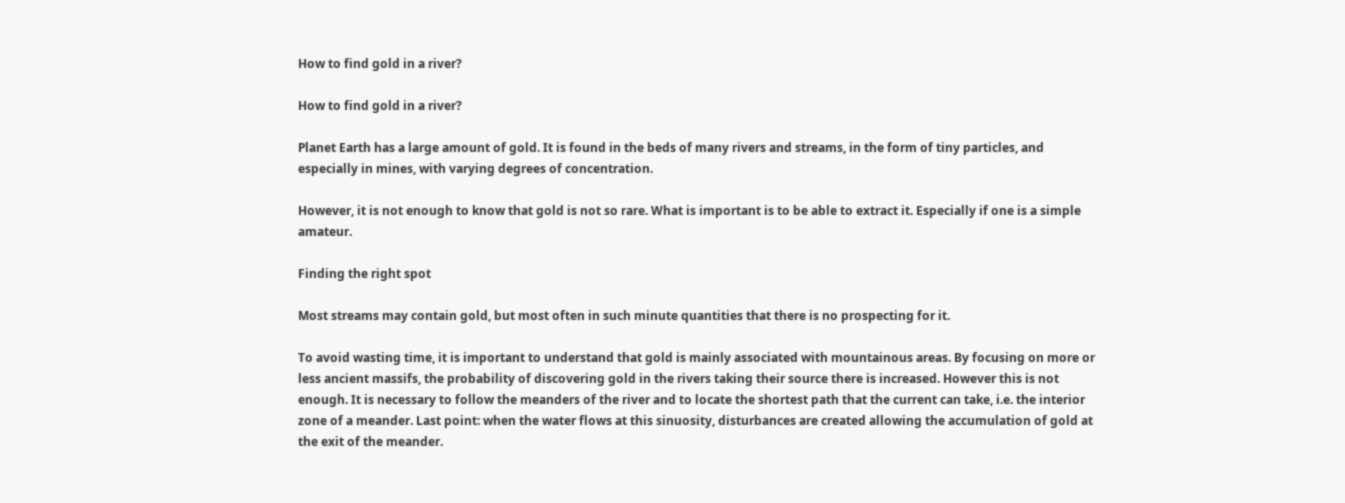How to find gold in a river?

How to find gold in a river?

Planet Earth has a large amount of gold. It is found in the beds of many rivers and streams, in the form of tiny particles, and especially in mines, with varying degrees of concentration.

However, it is not enough to know that gold is not so rare. What is important is to be able to extract it. Especially if one is a simple amateur.

Finding the right spot

Most streams may contain gold, but most often in such minute quantities that there is no prospecting for it.

To avoid wasting time, it is important to understand that gold is mainly associated with mountainous areas. By focusing on more or less ancient massifs, the probability of discovering gold in the rivers taking their source there is increased. However this is not enough. It is necessary to follow the meanders of the river and to locate the shortest path that the current can take, i.e. the interior zone of a meander. Last point: when the water flows at this sinuosity, disturbances are created allowing the accumulation of gold at the exit of the meander.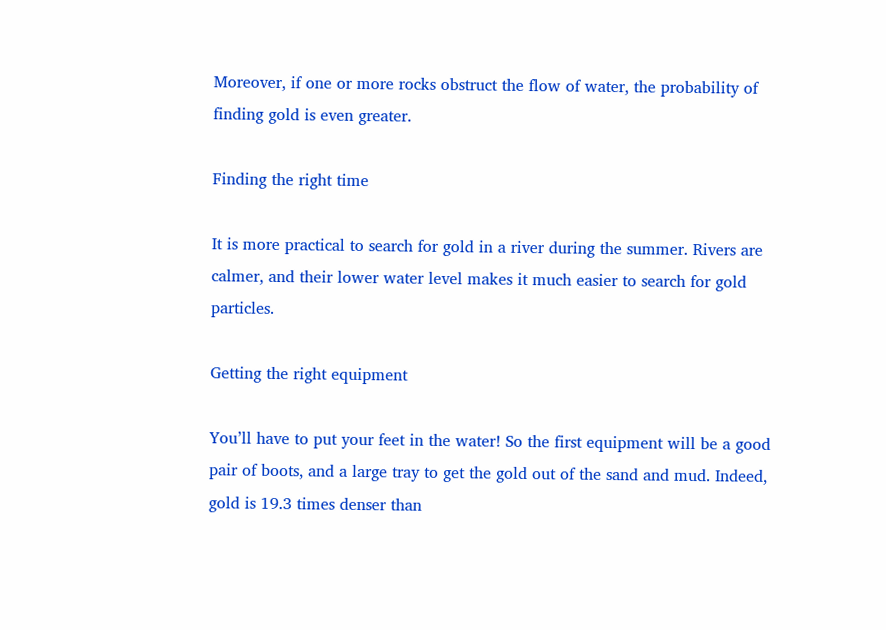Moreover, if one or more rocks obstruct the flow of water, the probability of finding gold is even greater.

Finding the right time

It is more practical to search for gold in a river during the summer. Rivers are calmer, and their lower water level makes it much easier to search for gold particles.

Getting the right equipment

You’ll have to put your feet in the water! So the first equipment will be a good pair of boots, and a large tray to get the gold out of the sand and mud. Indeed, gold is 19.3 times denser than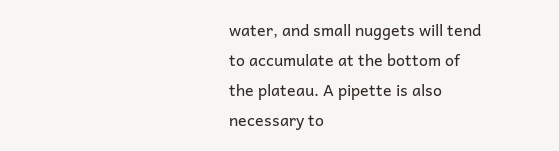water, and small nuggets will tend to accumulate at the bottom of the plateau. A pipette is also necessary to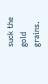suck the gold grains.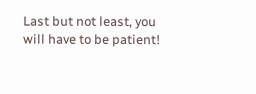Last but not least, you will have to be patient!